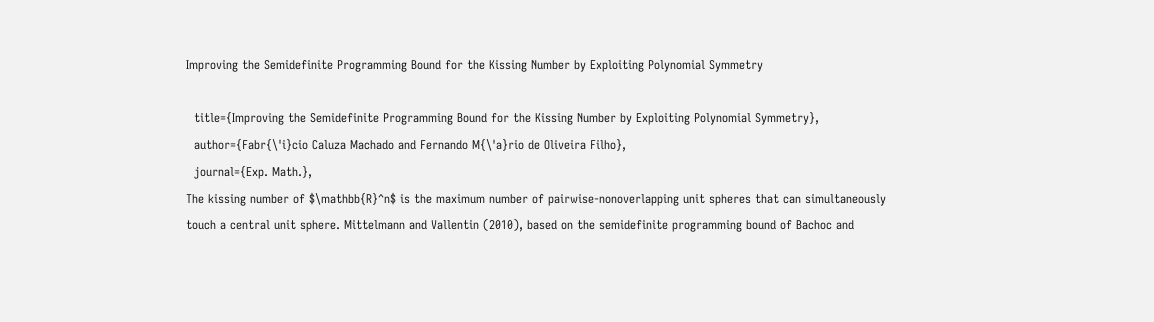Improving the Semidefinite Programming Bound for the Kissing Number by Exploiting Polynomial Symmetry

  title={Improving the Semidefinite Programming Bound for the Kissing Number by Exploiting Polynomial Symmetry},
  author={Fabr{\'i}cio Caluza Machado and Fernando M{\'a}rio de Oliveira Filho},
  journal={Exp. Math.},
The kissing number of $\mathbb{R}^n$ is the maximum number of pairwise-nonoverlapping unit spheres that can simultaneously touch a central unit sphere. Mittelmann and Vallentin (2010), based on the semidefinite programming bound of Bachoc and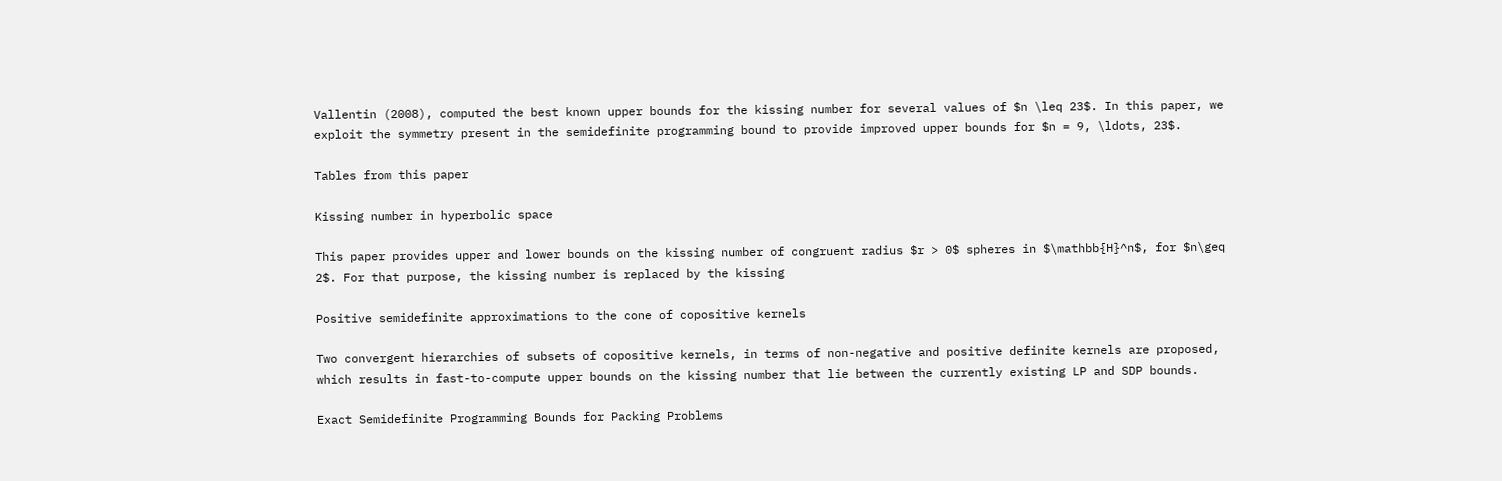Vallentin (2008), computed the best known upper bounds for the kissing number for several values of $n \leq 23$. In this paper, we exploit the symmetry present in the semidefinite programming bound to provide improved upper bounds for $n = 9, \ldots, 23$.

Tables from this paper

Kissing number in hyperbolic space

This paper provides upper and lower bounds on the kissing number of congruent radius $r > 0$ spheres in $\mathbb{H}^n$, for $n\geq 2$. For that purpose, the kissing number is replaced by the kissing

Positive semidefinite approximations to the cone of copositive kernels

Two convergent hierarchies of subsets of copositive kernels, in terms of non-negative and positive definite kernels are proposed, which results in fast-to-compute upper bounds on the kissing number that lie between the currently existing LP and SDP bounds.

Exact Semidefinite Programming Bounds for Packing Problems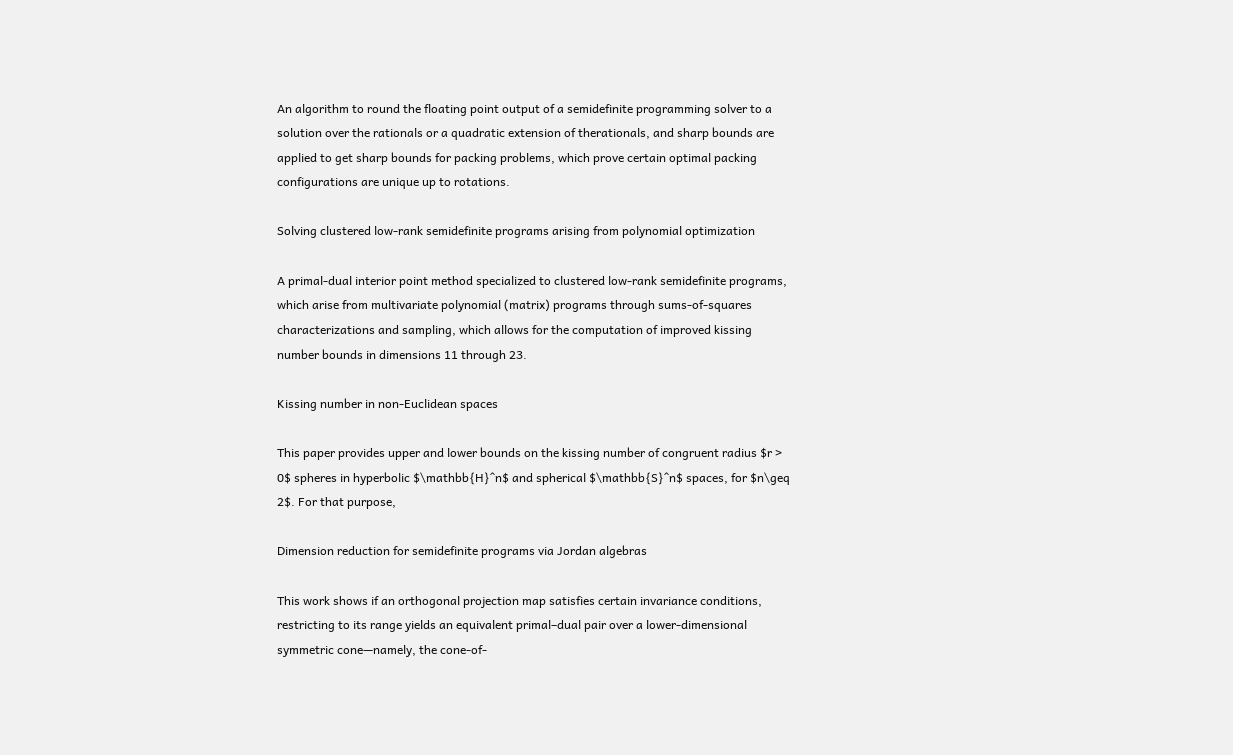An algorithm to round the floating point output of a semidefinite programming solver to a solution over the rationals or a quadratic extension of therationals, and sharp bounds are applied to get sharp bounds for packing problems, which prove certain optimal packing configurations are unique up to rotations.

Solving clustered low-rank semidefinite programs arising from polynomial optimization

A primal-dual interior point method specialized to clustered low-rank semidefinite programs, which arise from multivariate polynomial (matrix) programs through sums-of-squares characterizations and sampling, which allows for the computation of improved kissing number bounds in dimensions 11 through 23.

Kissing number in non-Euclidean spaces

This paper provides upper and lower bounds on the kissing number of congruent radius $r > 0$ spheres in hyperbolic $\mathbb{H}^n$ and spherical $\mathbb{S}^n$ spaces, for $n\geq 2$. For that purpose,

Dimension reduction for semidefinite programs via Jordan algebras

This work shows if an orthogonal projection map satisfies certain invariance conditions, restricting to its range yields an equivalent primal–dual pair over a lower-dimensional symmetric cone—namely, the cone-of-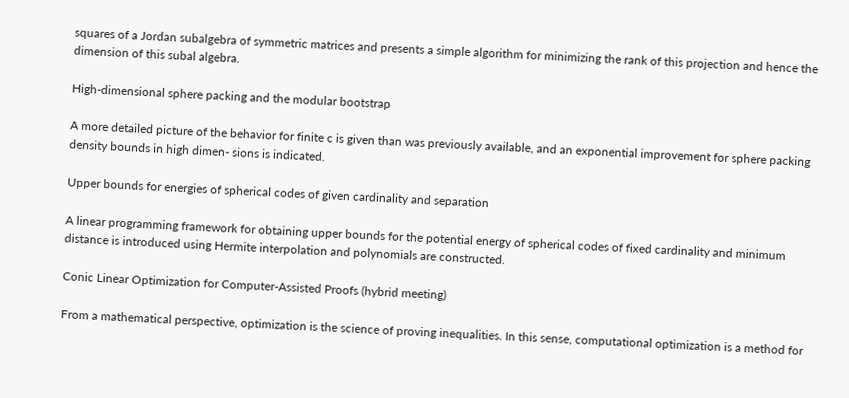squares of a Jordan subalgebra of symmetric matrices and presents a simple algorithm for minimizing the rank of this projection and hence the dimension of this subal algebra.

High-dimensional sphere packing and the modular bootstrap

A more detailed picture of the behavior for finite c is given than was previously available, and an exponential improvement for sphere packing density bounds in high dimen- sions is indicated.

Upper bounds for energies of spherical codes of given cardinality and separation

A linear programming framework for obtaining upper bounds for the potential energy of spherical codes of fixed cardinality and minimum distance is introduced using Hermite interpolation and polynomials are constructed.

Conic Linear Optimization for Computer-Assisted Proofs (hybrid meeting)

From a mathematical perspective, optimization is the science of proving inequalities. In this sense, computational optimization is a method for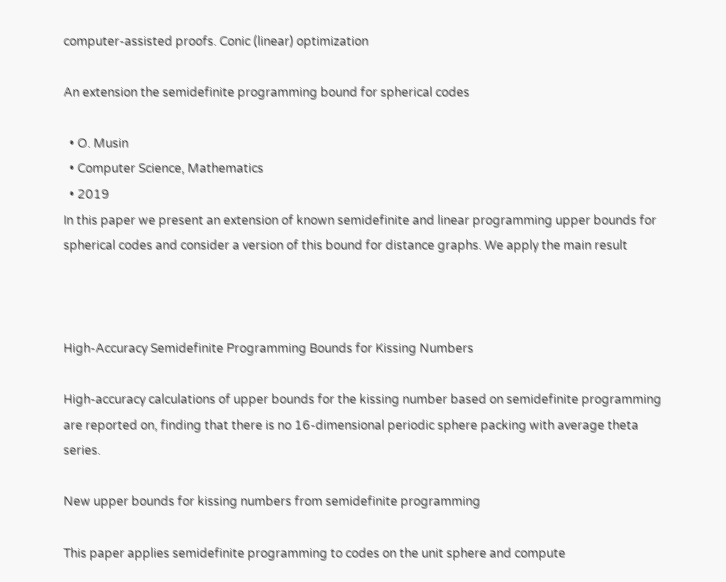computer-assisted proofs. Conic (linear) optimization

An extension the semidefinite programming bound for spherical codes

  • O. Musin
  • Computer Science, Mathematics
  • 2019
In this paper we present an extension of known semidefinite and linear programming upper bounds for spherical codes and consider a version of this bound for distance graphs. We apply the main result



High-Accuracy Semidefinite Programming Bounds for Kissing Numbers

High-accuracy calculations of upper bounds for the kissing number based on semidefinite programming are reported on, finding that there is no 16-dimensional periodic sphere packing with average theta series.

New upper bounds for kissing numbers from semidefinite programming

This paper applies semidefinite programming to codes on the unit sphere and compute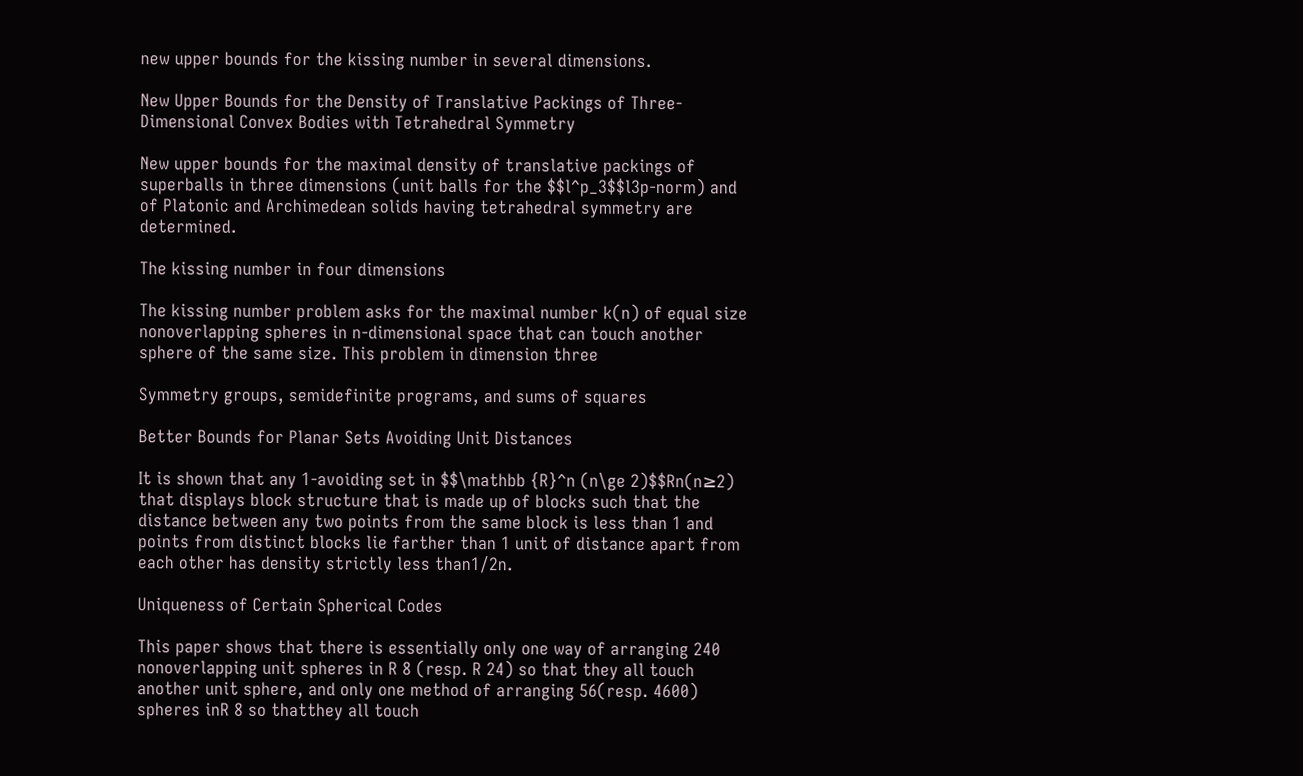new upper bounds for the kissing number in several dimensions.

New Upper Bounds for the Density of Translative Packings of Three-Dimensional Convex Bodies with Tetrahedral Symmetry

New upper bounds for the maximal density of translative packings of superballs in three dimensions (unit balls for the $$l^p_3$$l3p-norm) and of Platonic and Archimedean solids having tetrahedral symmetry are determined.

The kissing number in four dimensions

The kissing number problem asks for the maximal number k(n) of equal size nonoverlapping spheres in n-dimensional space that can touch another sphere of the same size. This problem in dimension three

Symmetry groups, semidefinite programs, and sums of squares

Better Bounds for Planar Sets Avoiding Unit Distances

It is shown that any 1-avoiding set in $$\mathbb {R}^n (n\ge 2)$$Rn(n≥2) that displays block structure that is made up of blocks such that the distance between any two points from the same block is less than 1 and points from distinct blocks lie farther than 1 unit of distance apart from each other has density strictly less than1/2n.

Uniqueness of Certain Spherical Codes

This paper shows that there is essentially only one way of arranging 240 nonoverlapping unit spheres in R 8 (resp. R 24) so that they all touch another unit sphere, and only one method of arranging 56(resp. 4600) spheres inR 8 so thatthey all touch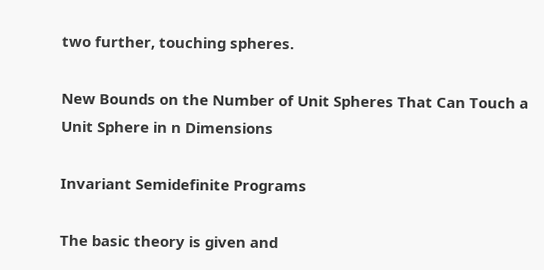two further, touching spheres.

New Bounds on the Number of Unit Spheres That Can Touch a Unit Sphere in n Dimensions

Invariant Semidefinite Programs

The basic theory is given and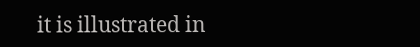it is illustrated in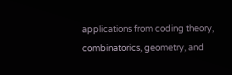applications from coding theory, combinatorics, geometry, and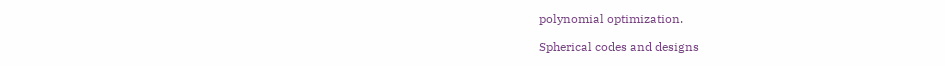polynomial optimization.

Spherical codes and designs